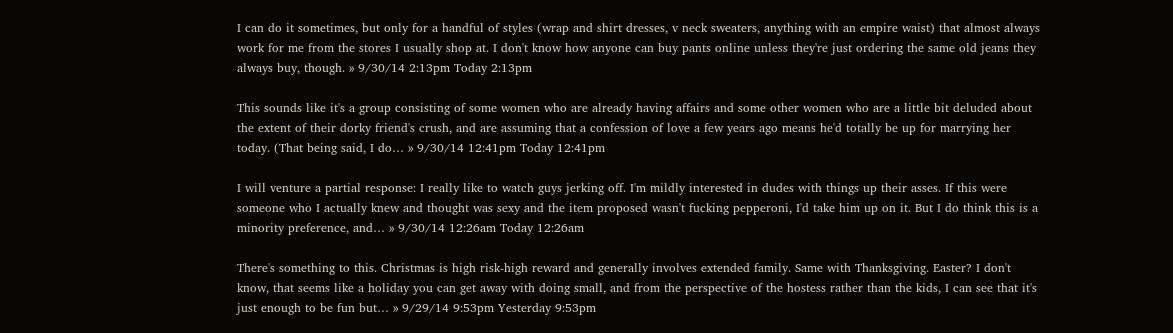I can do it sometimes, but only for a handful of styles (wrap and shirt dresses, v neck sweaters, anything with an empire waist) that almost always work for me from the stores I usually shop at. I don't know how anyone can buy pants online unless they're just ordering the same old jeans they always buy, though. » 9/30/14 2:13pm Today 2:13pm

This sounds like it's a group consisting of some women who are already having affairs and some other women who are a little bit deluded about the extent of their dorky friend's crush, and are assuming that a confession of love a few years ago means he'd totally be up for marrying her today. (That being said, I do… » 9/30/14 12:41pm Today 12:41pm

I will venture a partial response: I really like to watch guys jerking off. I'm mildly interested in dudes with things up their asses. If this were someone who I actually knew and thought was sexy and the item proposed wasn't fucking pepperoni, I'd take him up on it. But I do think this is a minority preference, and… » 9/30/14 12:26am Today 12:26am

There's something to this. Christmas is high risk-high reward and generally involves extended family. Same with Thanksgiving. Easter? I don't know, that seems like a holiday you can get away with doing small, and from the perspective of the hostess rather than the kids, I can see that it's just enough to be fun but… » 9/29/14 9:53pm Yesterday 9:53pm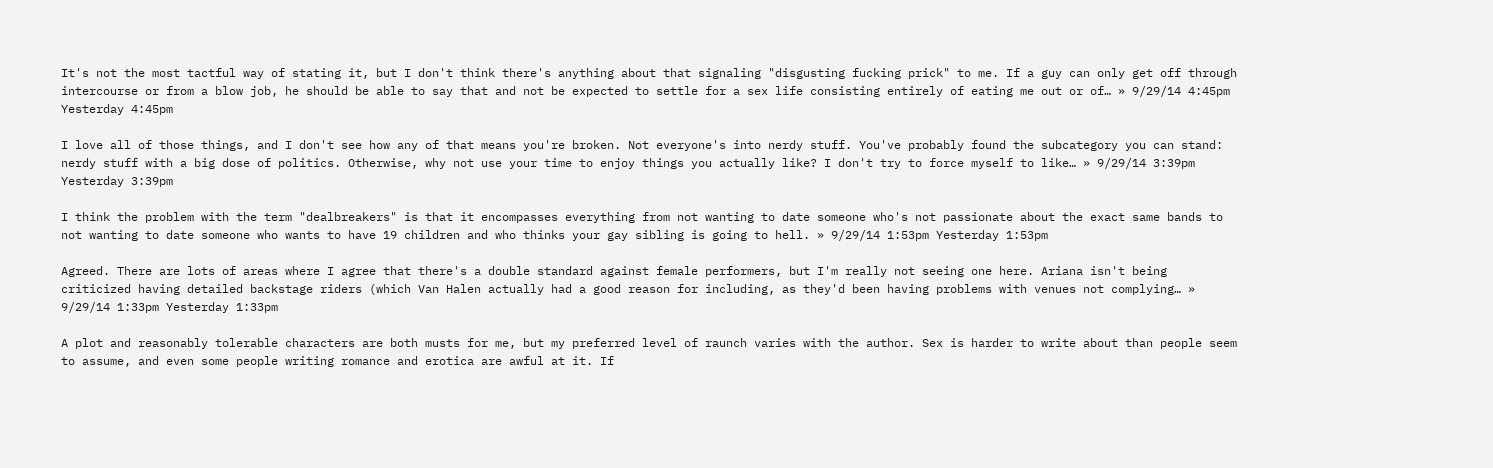It's not the most tactful way of stating it, but I don't think there's anything about that signaling "disgusting fucking prick" to me. If a guy can only get off through intercourse or from a blow job, he should be able to say that and not be expected to settle for a sex life consisting entirely of eating me out or of… » 9/29/14 4:45pm Yesterday 4:45pm

I love all of those things, and I don't see how any of that means you're broken. Not everyone's into nerdy stuff. You've probably found the subcategory you can stand: nerdy stuff with a big dose of politics. Otherwise, why not use your time to enjoy things you actually like? I don't try to force myself to like… » 9/29/14 3:39pm Yesterday 3:39pm

I think the problem with the term "dealbreakers" is that it encompasses everything from not wanting to date someone who's not passionate about the exact same bands to not wanting to date someone who wants to have 19 children and who thinks your gay sibling is going to hell. » 9/29/14 1:53pm Yesterday 1:53pm

Agreed. There are lots of areas where I agree that there's a double standard against female performers, but I'm really not seeing one here. Ariana isn't being criticized having detailed backstage riders (which Van Halen actually had a good reason for including, as they'd been having problems with venues not complying… » 9/29/14 1:33pm Yesterday 1:33pm

A plot and reasonably tolerable characters are both musts for me, but my preferred level of raunch varies with the author. Sex is harder to write about than people seem to assume, and even some people writing romance and erotica are awful at it. If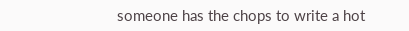someone has the chops to write a hot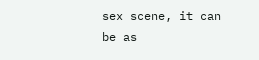sex scene, it can be as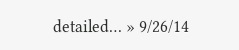detailed… » 9/26/14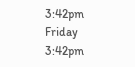3:42pm Friday 3:42pm